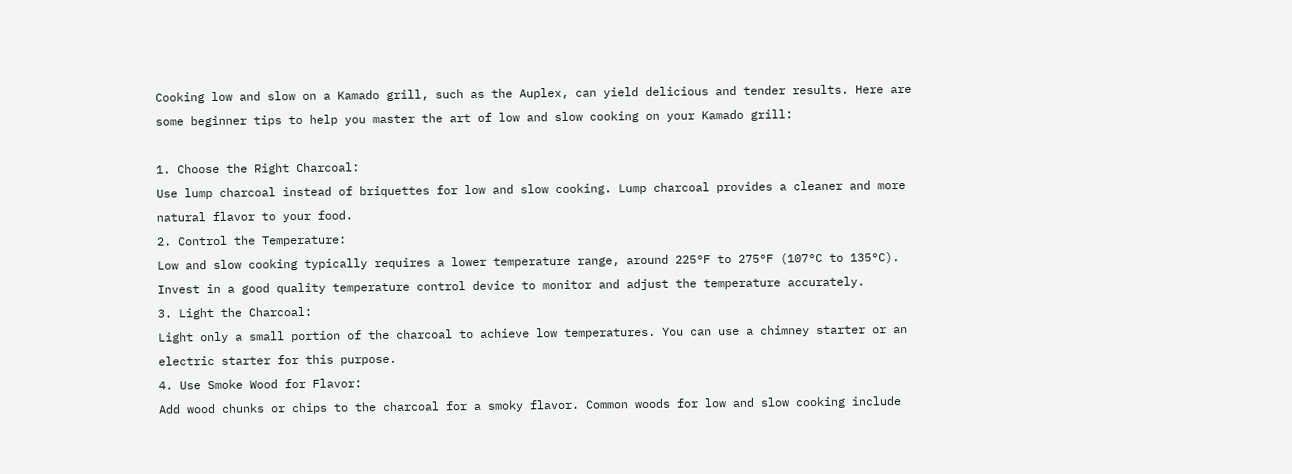Cooking low and slow on a Kamado grill, such as the Auplex, can yield delicious and tender results. Here are some beginner tips to help you master the art of low and slow cooking on your Kamado grill:

1. Choose the Right Charcoal:
Use lump charcoal instead of briquettes for low and slow cooking. Lump charcoal provides a cleaner and more natural flavor to your food.
2. Control the Temperature:
Low and slow cooking typically requires a lower temperature range, around 225°F to 275°F (107°C to 135°C). Invest in a good quality temperature control device to monitor and adjust the temperature accurately.
3. Light the Charcoal:
Light only a small portion of the charcoal to achieve low temperatures. You can use a chimney starter or an electric starter for this purpose.
4. Use Smoke Wood for Flavor:
Add wood chunks or chips to the charcoal for a smoky flavor. Common woods for low and slow cooking include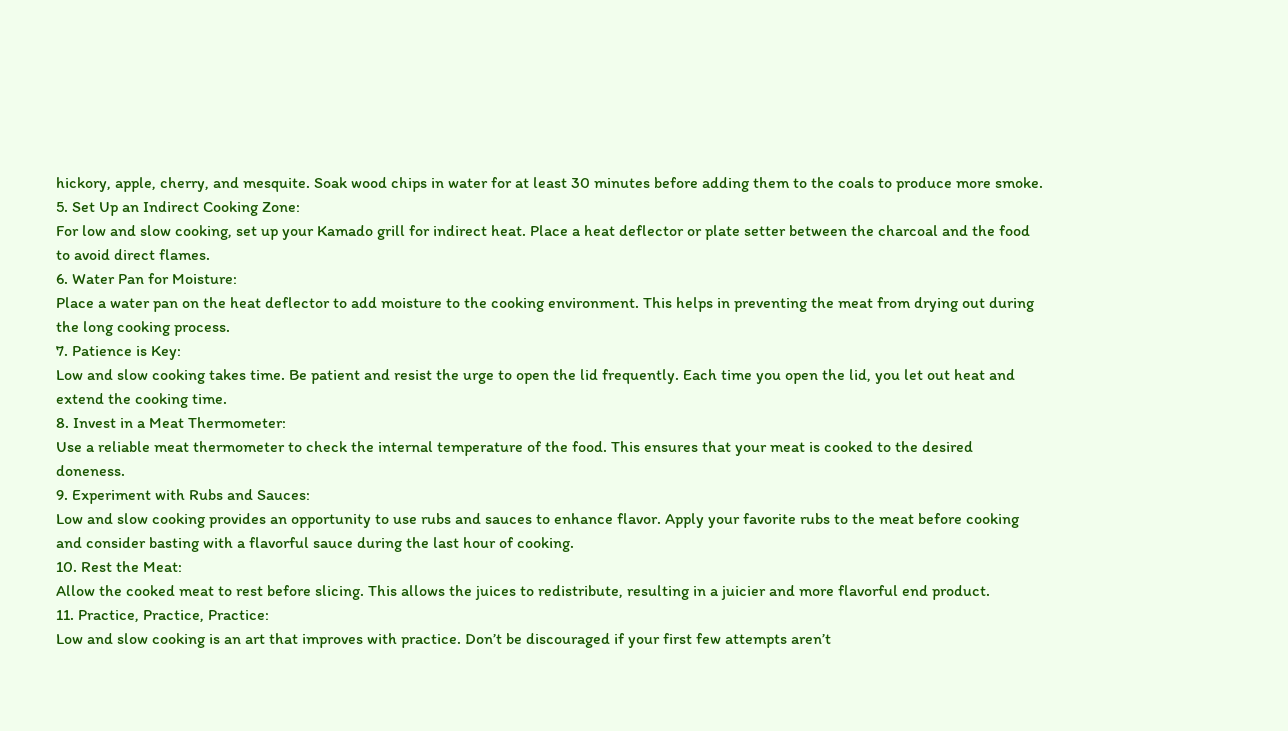hickory, apple, cherry, and mesquite. Soak wood chips in water for at least 30 minutes before adding them to the coals to produce more smoke.
5. Set Up an Indirect Cooking Zone:
For low and slow cooking, set up your Kamado grill for indirect heat. Place a heat deflector or plate setter between the charcoal and the food to avoid direct flames.
6. Water Pan for Moisture:
Place a water pan on the heat deflector to add moisture to the cooking environment. This helps in preventing the meat from drying out during the long cooking process.
7. Patience is Key:
Low and slow cooking takes time. Be patient and resist the urge to open the lid frequently. Each time you open the lid, you let out heat and extend the cooking time.
8. Invest in a Meat Thermometer:
Use a reliable meat thermometer to check the internal temperature of the food. This ensures that your meat is cooked to the desired doneness.
9. Experiment with Rubs and Sauces:
Low and slow cooking provides an opportunity to use rubs and sauces to enhance flavor. Apply your favorite rubs to the meat before cooking and consider basting with a flavorful sauce during the last hour of cooking.
10. Rest the Meat:
Allow the cooked meat to rest before slicing. This allows the juices to redistribute, resulting in a juicier and more flavorful end product.
11. Practice, Practice, Practice:
Low and slow cooking is an art that improves with practice. Don’t be discouraged if your first few attempts aren’t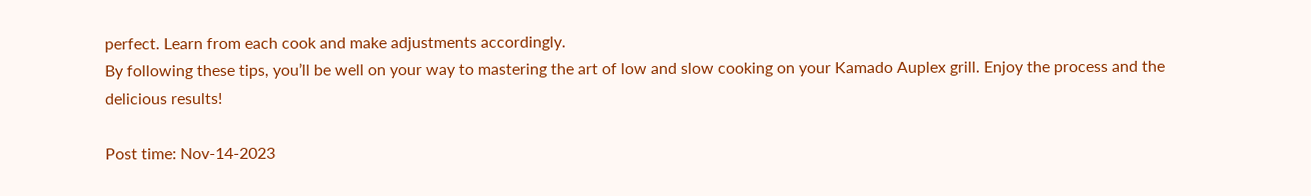perfect. Learn from each cook and make adjustments accordingly.
By following these tips, you’ll be well on your way to mastering the art of low and slow cooking on your Kamado Auplex grill. Enjoy the process and the delicious results!

Post time: Nov-14-2023